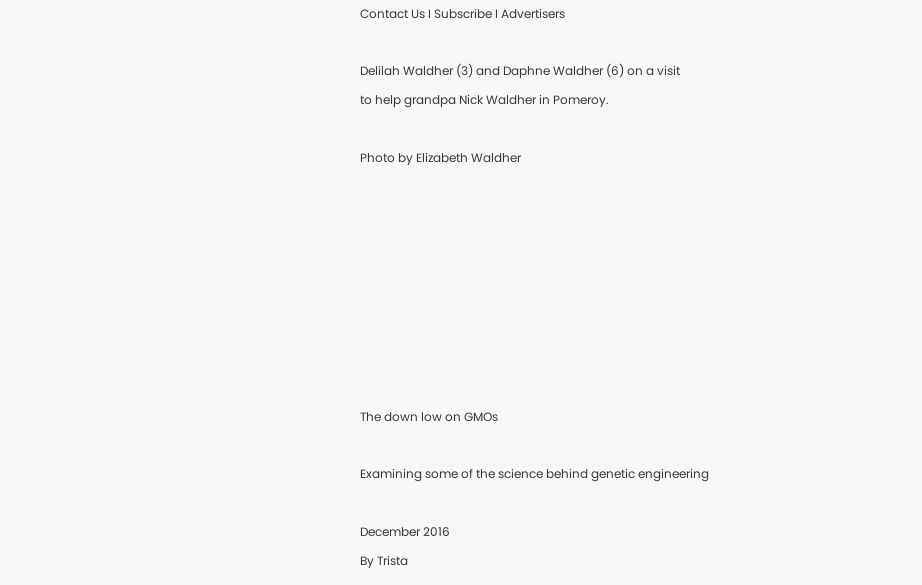Contact Us I Subscribe I Advertisers

Delilah Waldher (3) and Daphne Waldher (6) on a visit
to help grandpa Nick Waldher in Pomeroy.

Photo by Elizabeth Waldher








The down low on GMOs

Examining some of the science behind genetic engineering

December 2016
By Trista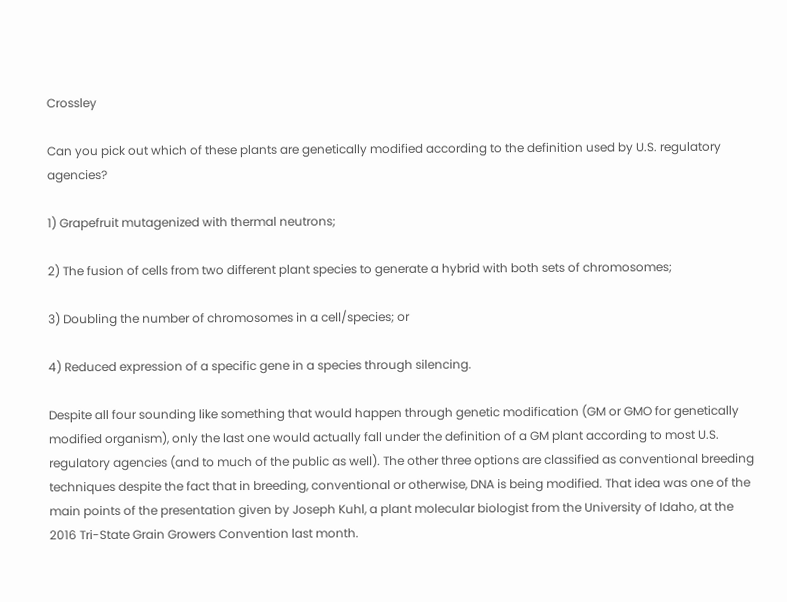Crossley

Can you pick out which of these plants are genetically modified according to the definition used by U.S. regulatory agencies?

1) Grapefruit mutagenized with thermal neutrons;

2) The fusion of cells from two different plant species to generate a hybrid with both sets of chromosomes;

3) Doubling the number of chromosomes in a cell/species; or

4) Reduced expression of a specific gene in a species through silencing.

Despite all four sounding like something that would happen through genetic modification (GM or GMO for genetically modified organism), only the last one would actually fall under the definition of a GM plant according to most U.S. regulatory agencies (and to much of the public as well). The other three options are classified as conventional breeding techniques despite the fact that in breeding, conventional or otherwise, DNA is being modified. That idea was one of the main points of the presentation given by Joseph Kuhl, a plant molecular biologist from the University of Idaho, at the 2016 Tri-State Grain Growers Convention last month.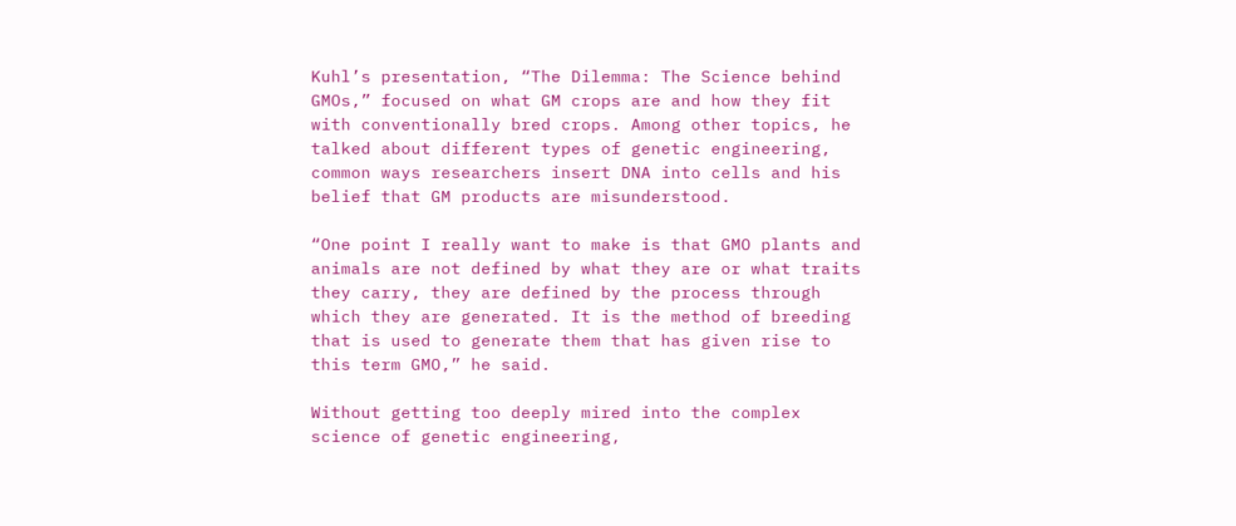Kuhl’s presentation, “The Dilemma: The Science behind GMOs,” focused on what GM crops are and how they fit with conventionally bred crops. Among other topics, he talked about different types of genetic engineering, common ways researchers insert DNA into cells and his belief that GM products are misunderstood.

“One point I really want to make is that GMO plants and animals are not defined by what they are or what traits they carry, they are defined by the process through which they are generated. It is the method of breeding that is used to generate them that has given rise to this term GMO,” he said.

Without getting too deeply mired into the complex science of genetic engineering,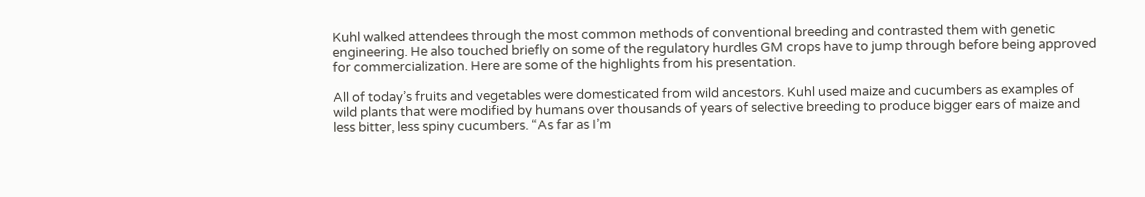Kuhl walked attendees through the most common methods of conventional breeding and contrasted them with genetic engineering. He also touched briefly on some of the regulatory hurdles GM crops have to jump through before being approved for commercialization. Here are some of the highlights from his presentation.

All of today’s fruits and vegetables were domesticated from wild ancestors. Kuhl used maize and cucumbers as examples of wild plants that were modified by humans over thousands of years of selective breeding to produce bigger ears of maize and less bitter, less spiny cucumbers. “As far as I’m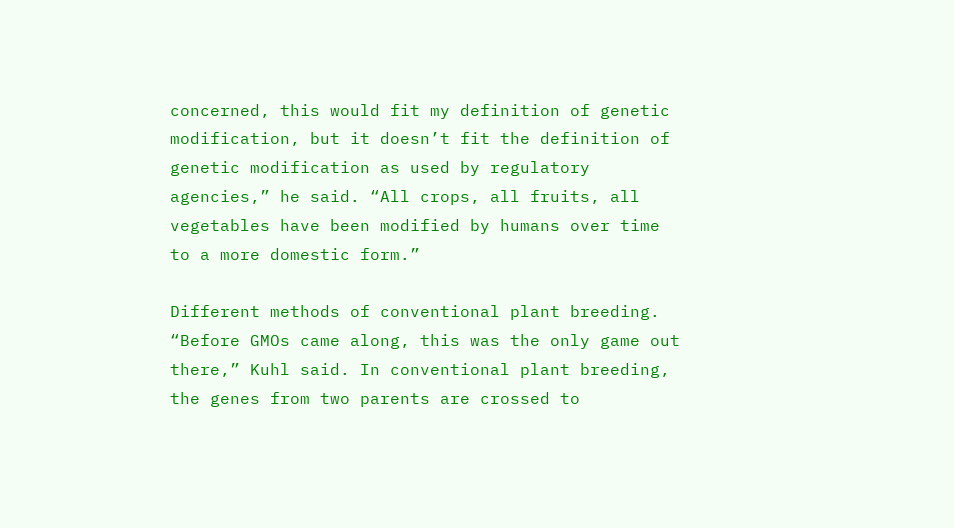concerned, this would fit my definition of genetic modification, but it doesn’t fit the definition of genetic modification as used by regulatory agencies,” he said. “All crops, all fruits, all vegetables have been modified by humans over time to a more domestic form.”

Different methods of conventional plant breeding. “Before GMOs came along, this was the only game out there,” Kuhl said. In conventional plant breeding, the genes from two parents are crossed to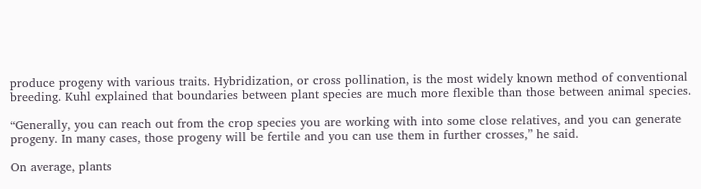produce progeny with various traits. Hybridization, or cross pollination, is the most widely known method of conventional breeding. Kuhl explained that boundaries between plant species are much more flexible than those between animal species.

“Generally, you can reach out from the crop species you are working with into some close relatives, and you can generate progeny. In many cases, those progeny will be fertile and you can use them in further crosses,” he said.

On average, plants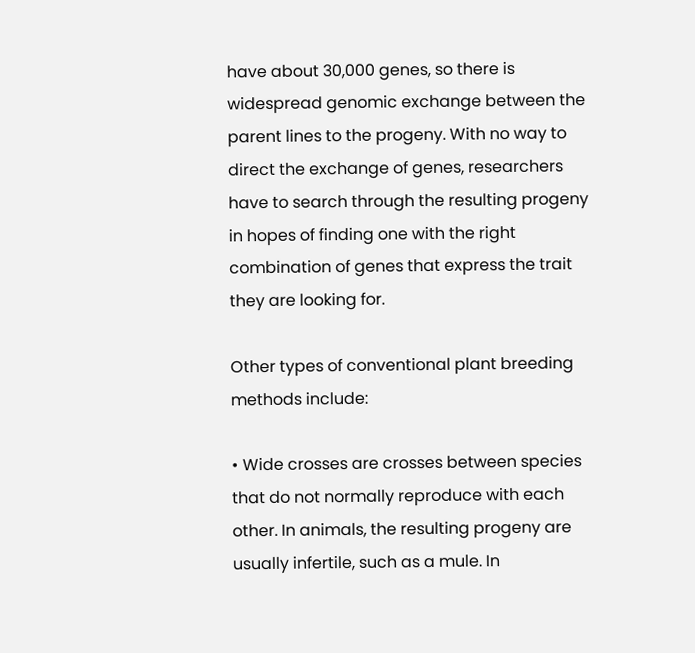have about 30,000 genes, so there is widespread genomic exchange between the parent lines to the progeny. With no way to direct the exchange of genes, researchers have to search through the resulting progeny in hopes of finding one with the right combination of genes that express the trait they are looking for.

Other types of conventional plant breeding methods include:

• Wide crosses are crosses between species that do not normally reproduce with each other. In animals, the resulting progeny are usually infertile, such as a mule. In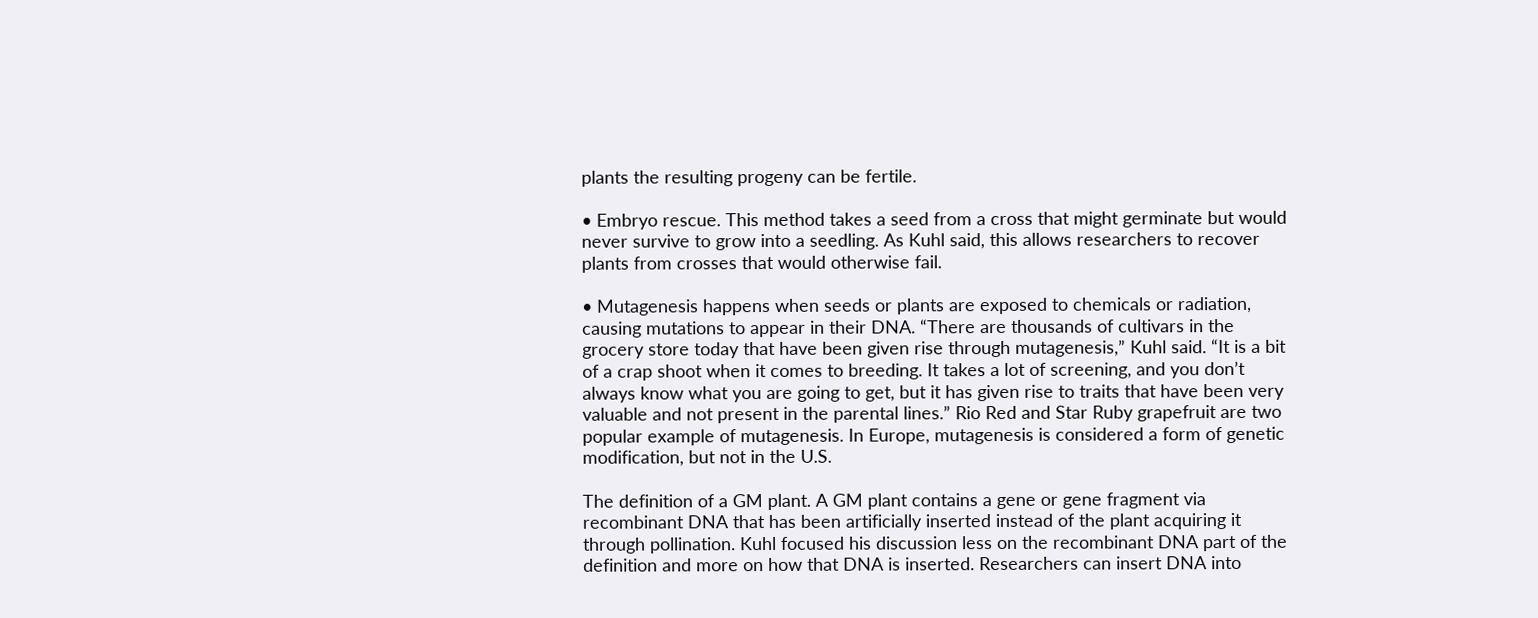plants the resulting progeny can be fertile.

• Embryo rescue. This method takes a seed from a cross that might germinate but would never survive to grow into a seedling. As Kuhl said, this allows researchers to recover plants from crosses that would otherwise fail.

• Mutagenesis happens when seeds or plants are exposed to chemicals or radiation, causing mutations to appear in their DNA. “There are thousands of cultivars in the grocery store today that have been given rise through mutagenesis,” Kuhl said. “It is a bit of a crap shoot when it comes to breeding. It takes a lot of screening, and you don’t always know what you are going to get, but it has given rise to traits that have been very valuable and not present in the parental lines.” Rio Red and Star Ruby grapefruit are two popular example of mutagenesis. In Europe, mutagenesis is considered a form of genetic modification, but not in the U.S.

The definition of a GM plant. A GM plant contains a gene or gene fragment via recombinant DNA that has been artificially inserted instead of the plant acquiring it through pollination. Kuhl focused his discussion less on the recombinant DNA part of the definition and more on how that DNA is inserted. Researchers can insert DNA into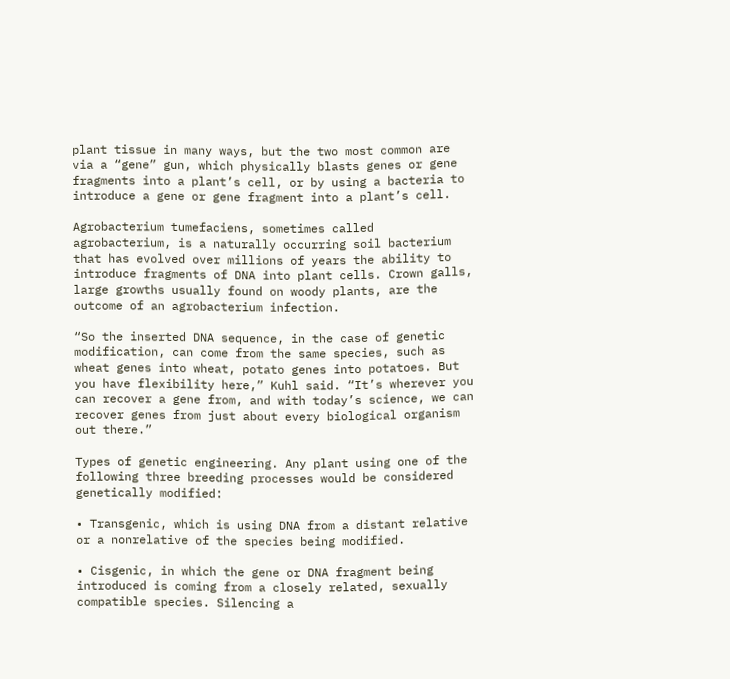plant tissue in many ways, but the two most common are via a “gene” gun, which physically blasts genes or gene fragments into a plant’s cell, or by using a bacteria to introduce a gene or gene fragment into a plant’s cell.

Agrobacterium tumefaciens, sometimes called agrobacterium, is a naturally occurring soil bacterium that has evolved over millions of years the ability to introduce fragments of DNA into plant cells. Crown galls, large growths usually found on woody plants, are the outcome of an agrobacterium infection.

“So the inserted DNA sequence, in the case of genetic modification, can come from the same species, such as wheat genes into wheat, potato genes into potatoes. But you have flexibility here,” Kuhl said. “It’s wherever you can recover a gene from, and with today’s science, we can recover genes from just about every biological organism out there.”

Types of genetic engineering. Any plant using one of the following three breeding processes would be considered genetically modified:

• Transgenic, which is using DNA from a distant relative or a nonrelative of the species being modified.

• Cisgenic, in which the gene or DNA fragment being introduced is coming from a closely related, sexually compatible species. Silencing a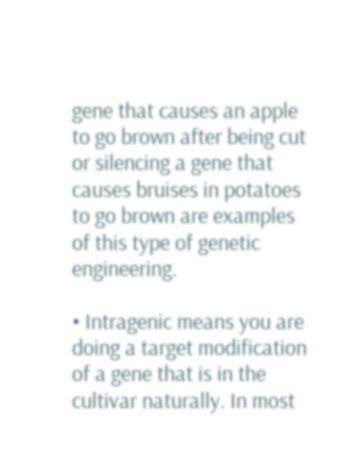gene that causes an apple to go brown after being cut or silencing a gene that causes bruises in potatoes to go brown are examples of this type of genetic engineering.

• Intragenic means you are doing a target modification of a gene that is in the cultivar naturally. In most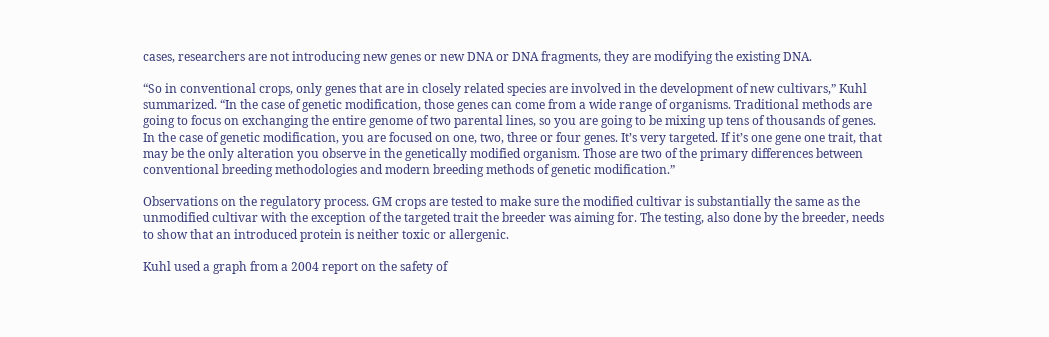cases, researchers are not introducing new genes or new DNA or DNA fragments, they are modifying the existing DNA.

“So in conventional crops, only genes that are in closely related species are involved in the development of new cultivars,” Kuhl summarized. “In the case of genetic modification, those genes can come from a wide range of organisms. Traditional methods are going to focus on exchanging the entire genome of two parental lines, so you are going to be mixing up tens of thousands of genes. In the case of genetic modification, you are focused on one, two, three or four genes. It’s very targeted. If it’s one gene one trait, that may be the only alteration you observe in the genetically modified organism. Those are two of the primary differences between conventional breeding methodologies and modern breeding methods of genetic modification.”

Observations on the regulatory process. GM crops are tested to make sure the modified cultivar is substantially the same as the unmodified cultivar with the exception of the targeted trait the breeder was aiming for. The testing, also done by the breeder, needs to show that an introduced protein is neither toxic or allergenic.

Kuhl used a graph from a 2004 report on the safety of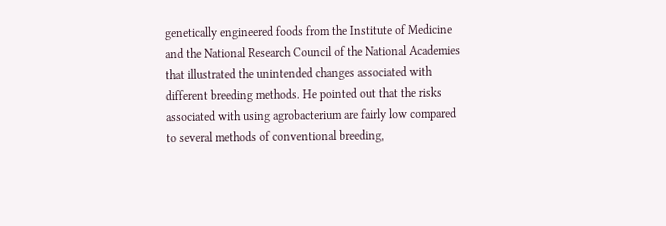genetically engineered foods from the Institute of Medicine and the National Research Council of the National Academies that illustrated the unintended changes associated with different breeding methods. He pointed out that the risks associated with using agrobacterium are fairly low compared to several methods of conventional breeding,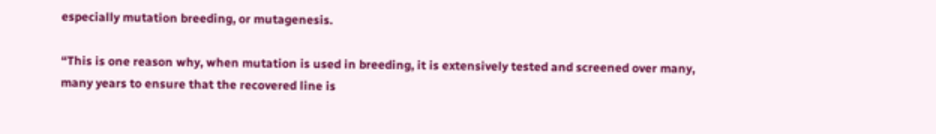especially mutation breeding, or mutagenesis.

“This is one reason why, when mutation is used in breeding, it is extensively tested and screened over many, many years to ensure that the recovered line is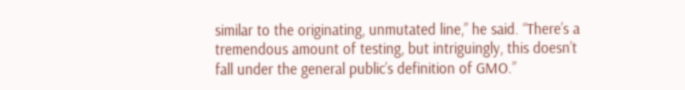similar to the originating, unmutated line,” he said. “There’s a tremendous amount of testing, but intriguingly, this doesn’t fall under the general public’s definition of GMO.”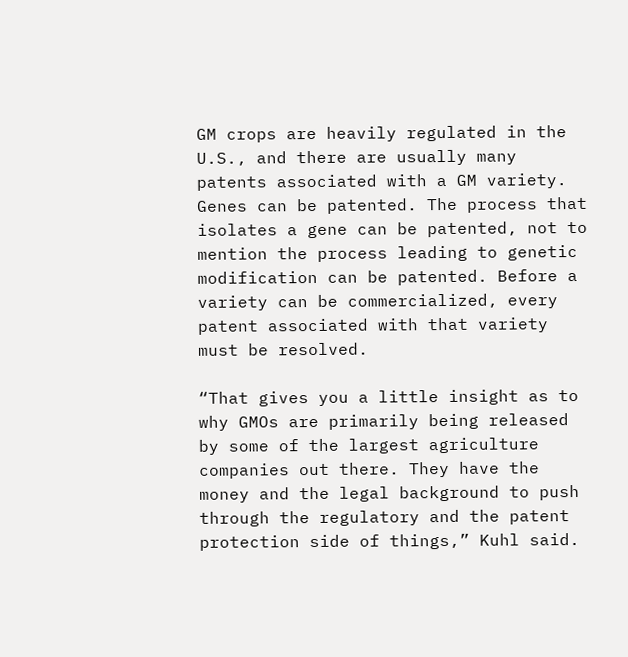GM crops are heavily regulated in the U.S., and there are usually many patents associated with a GM variety. Genes can be patented. The process that isolates a gene can be patented, not to mention the process leading to genetic modification can be patented. Before a variety can be commercialized, every patent associated with that variety must be resolved.

“That gives you a little insight as to why GMOs are primarily being released by some of the largest agriculture companies out there. They have the money and the legal background to push through the regulatory and the patent protection side of things,” Kuhl said.